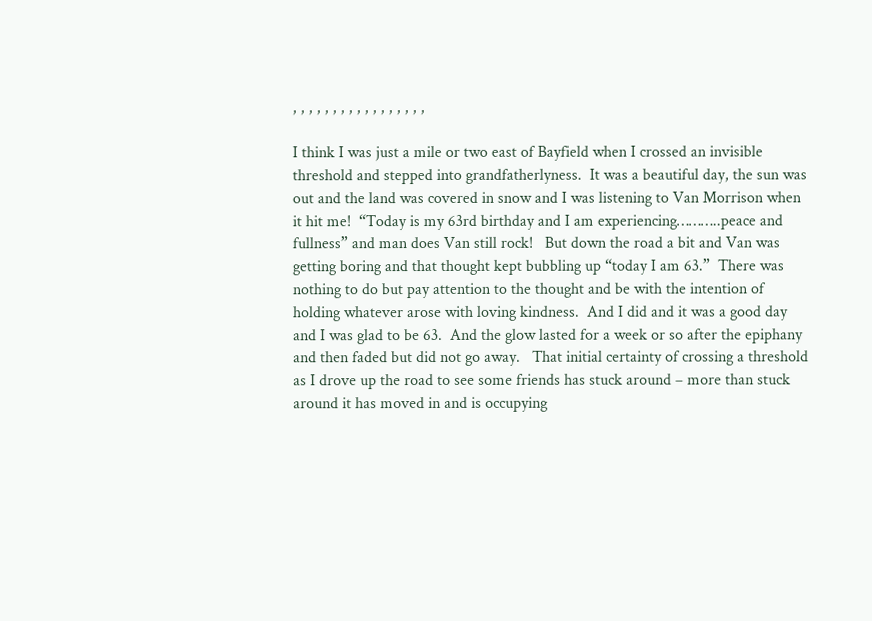, , , , , , , , , , , , , , , , ,

I think I was just a mile or two east of Bayfield when I crossed an invisible threshold and stepped into grandfatherlyness.  It was a beautiful day, the sun was out and the land was covered in snow and I was listening to Van Morrison when it hit me!  “Today is my 63rd birthday and I am experiencing………..peace and fullness” and man does Van still rock!   But down the road a bit and Van was getting boring and that thought kept bubbling up “today I am 63.”  There was nothing to do but pay attention to the thought and be with the intention of holding whatever arose with loving kindness.  And I did and it was a good day and I was glad to be 63.  And the glow lasted for a week or so after the epiphany and then faded but did not go away.   That initial certainty of crossing a threshold as I drove up the road to see some friends has stuck around – more than stuck around it has moved in and is occupying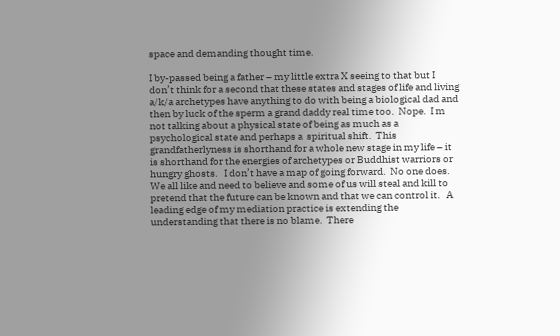space and demanding thought time.

I by-passed being a father – my little extra X seeing to that but I don’t think for a second that these states and stages of life and living a/k/a archetypes have anything to do with being a biological dad and then by luck of the sperm a grand daddy real time too.  Nope.  I m not talking about a physical state of being as much as a psychological state and perhaps a  spiritual shift.  This grandfatherlyness is shorthand for a whole new stage in my life – it is shorthand for the energies of archetypes or Buddhist warriors or hungry ghosts.   I don’t have a map of going forward.  No one does. We all like and need to believe and some of us will steal and kill to pretend that the future can be known and that we can control it.   A leading edge of my mediation practice is extending the understanding that there is no blame.  There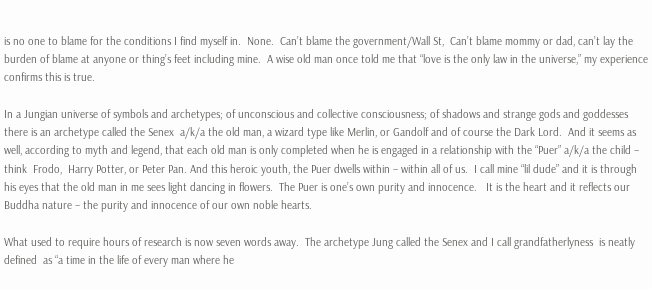is no one to blame for the conditions I find myself in.  None.  Can’t blame the government/Wall St,  Can’t blame mommy or dad, can’t lay the burden of blame at anyone or thing’s feet including mine.  A wise old man once told me that “love is the only law in the universe,” my experience confirms this is true.

In a Jungian universe of symbols and archetypes; of unconscious and collective consciousness; of shadows and strange gods and goddesses there is an archetype called the Senex  a/k/a the old man, a wizard type like Merlin, or Gandolf and of course the Dark Lord.  And it seems as well, according to myth and legend, that each old man is only completed when he is engaged in a relationship with the “Puer” a/k/a the child – think  Frodo,  Harry Potter, or Peter Pan. And this heroic youth, the Puer dwells within – within all of us.  I call mine “lil dude” and it is through his eyes that the old man in me sees light dancing in flowers.  The Puer is one’s own purity and innocence.   It is the heart and it reflects our Buddha nature – the purity and innocence of our own noble hearts.

What used to require hours of research is now seven words away.  The archetype Jung called the Senex and I call grandfatherlyness  is neatly defined  as “a time in the life of every man where he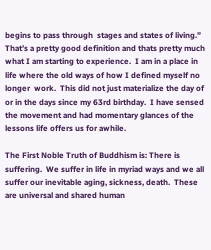begins to pass through  stages and states of living.”  That’s a pretty good definition and thats pretty much what I am starting to experience.  I am in a place in life where the old ways of how I defined myself no longer  work.  This did not just materialize the day of or in the days since my 63rd birthday.  I have sensed the movement and had momentary glances of the lessons life offers us for awhile.

The First Noble Truth of Buddhism is: There is suffering.  We suffer in life in myriad ways and we all suffer our inevitable aging, sickness, death.  These are universal and shared human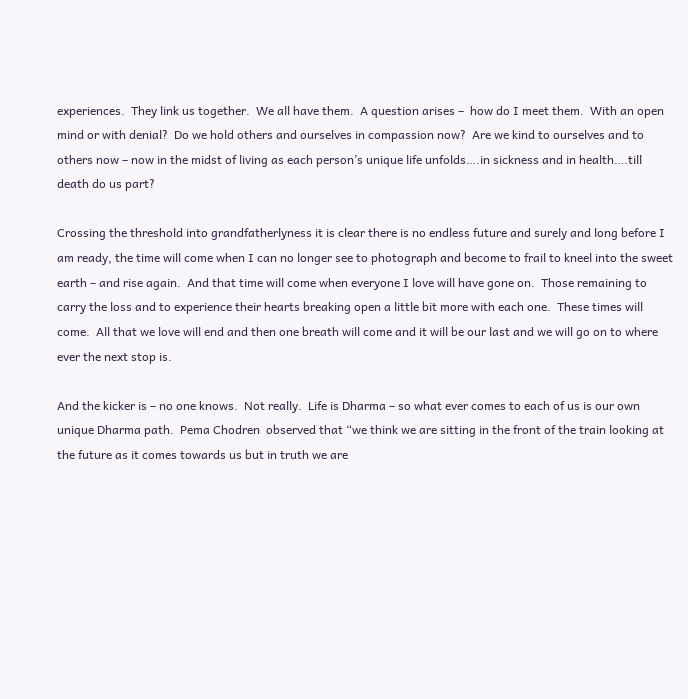experiences.  They link us together.  We all have them.  A question arises –  how do I meet them.  With an open mind or with denial?  Do we hold others and ourselves in compassion now?  Are we kind to ourselves and to others now – now in the midst of living as each person’s unique life unfolds….in sickness and in health….till death do us part?

Crossing the threshold into grandfatherlyness it is clear there is no endless future and surely and long before I am ready, the time will come when I can no longer see to photograph and become to frail to kneel into the sweet earth – and rise again.  And that time will come when everyone I love will have gone on.  Those remaining to carry the loss and to experience their hearts breaking open a little bit more with each one.  These times will come.  All that we love will end and then one breath will come and it will be our last and we will go on to where ever the next stop is.

And the kicker is – no one knows.  Not really.  Life is Dharma – so what ever comes to each of us is our own unique Dharma path.  Pema Chodren  observed that “we think we are sitting in the front of the train looking at the future as it comes towards us but in truth we are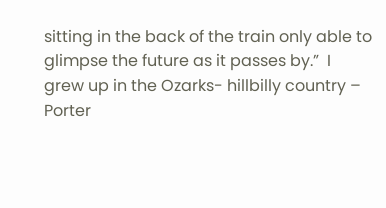sitting in the back of the train only able to glimpse the future as it passes by.”  I grew up in the Ozarks- hillbilly country – Porter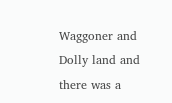Waggoner and Dolly land and there was a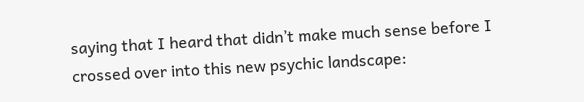saying that I heard that didn’t make much sense before I crossed over into this new psychic landscape: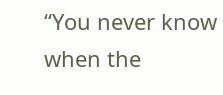“You never know when the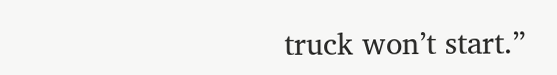truck won’t start.”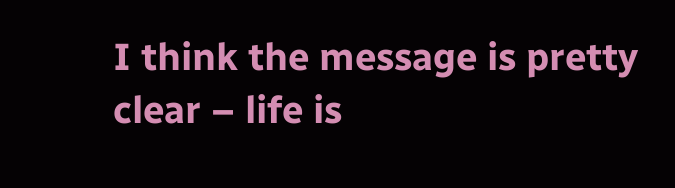I think the message is pretty clear – life is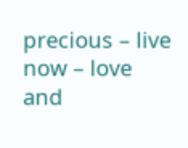precious – live now – love and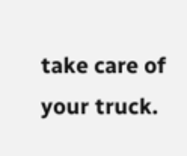take care of your truck.